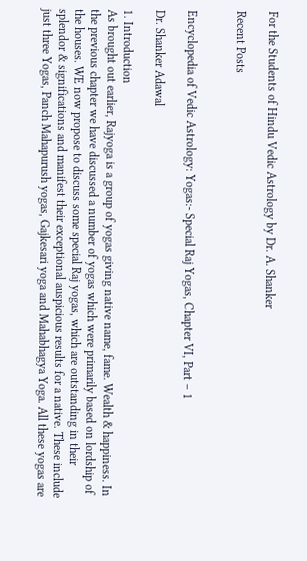For the Students of Hindu Vedic Astrology by Dr. A. Shanker

Recent Posts


Encyclopedia of Vedic Astrology: Yogas:- Special Raj Yogas, Chapter VI, Part – 1

Dr. Shanker Adawal

1. Introduction
As brought out earlier, Rajyoga is a group of yogas giving native name, fame. Wealth & happiness. In the previous chapter we have discussed a number of yogas which were primarily based on lordship of the houses. WE now propose to discuss some special Raj yogas, which are outstanding in their splendor & significations and manifest their exceptional auspicious results for a native. These include just three Yogas, Panch Mahapurush yogas, Gajkesari yoga and Mahabhagya Yoga. All these yogas are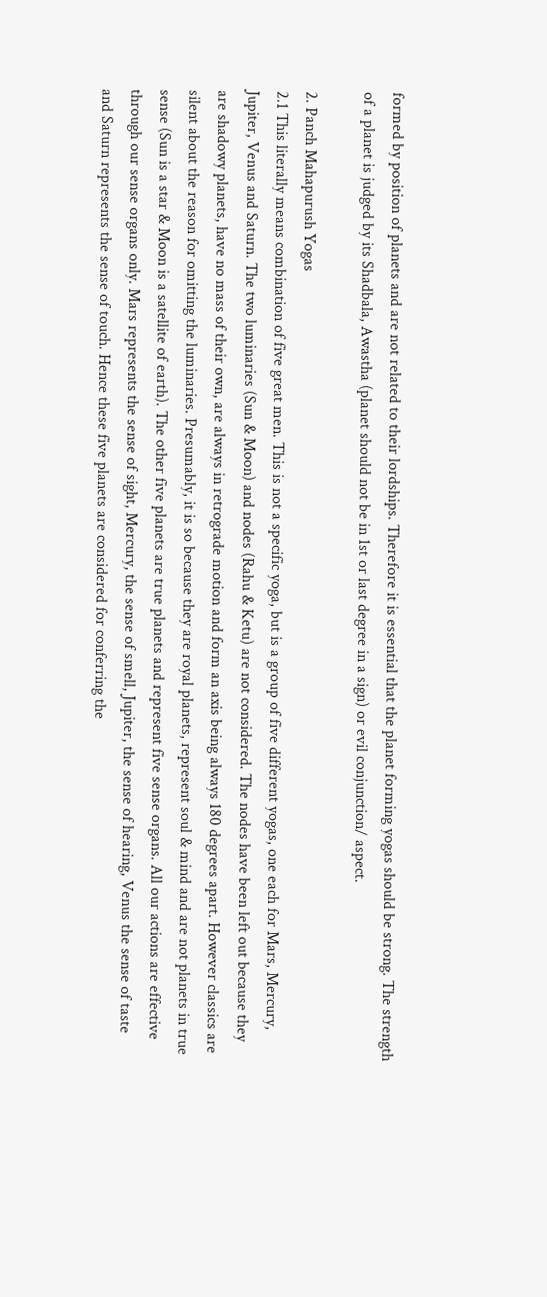formed by position of planets and are not related to their lordships. Therefore it is essential that the planet forming yogas should be strong. The strength of a planet is judged by its Shadbala, Awastha (planet should not be in 1st or last degree in a sign) or evil conjunction/ aspect.

2. Panch Mahapurush Yogas
2.1 This literally means combination of five great men. This is not a specific yoga, but is a group of five different yogas, one each for Mars, Mercury, Jupiter, Venus and Saturn. The two luminaries (Sun & Moon) and nodes (Rahu & Ketu) are not considered. The nodes have been left out because they are shadowy planets, have no mass of their own, are always in retrograde motion and form an axis being always 180 degrees apart. However classics are silent about the reason for omitting the luminaries. Presumably, it is so because they are royal planets, represent soul & mind and are not planets in true sense (Sun is a star & Moon is a satellite of earth). The other five planets are true planets and represent five sense organs. All our actions are effective through our sense organs only. Mars represents the sense of sight, Mercury, the sense of smell, Jupiter, the sense of hearing, Venus the sense of taste and Saturn represents the sense of touch. Hence these five planets are considered for conferring the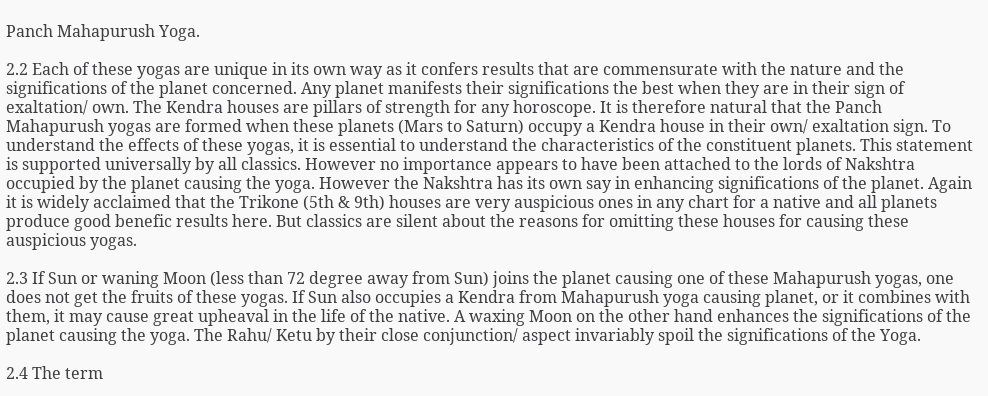Panch Mahapurush Yoga.

2.2 Each of these yogas are unique in its own way as it confers results that are commensurate with the nature and the significations of the planet concerned. Any planet manifests their significations the best when they are in their sign of exaltation/ own. The Kendra houses are pillars of strength for any horoscope. It is therefore natural that the Panch Mahapurush yogas are formed when these planets (Mars to Saturn) occupy a Kendra house in their own/ exaltation sign. To understand the effects of these yogas, it is essential to understand the characteristics of the constituent planets. This statement is supported universally by all classics. However no importance appears to have been attached to the lords of Nakshtra occupied by the planet causing the yoga. However the Nakshtra has its own say in enhancing significations of the planet. Again it is widely acclaimed that the Trikone (5th & 9th) houses are very auspicious ones in any chart for a native and all planets produce good benefic results here. But classics are silent about the reasons for omitting these houses for causing these auspicious yogas.

2.3 If Sun or waning Moon (less than 72 degree away from Sun) joins the planet causing one of these Mahapurush yogas, one does not get the fruits of these yogas. If Sun also occupies a Kendra from Mahapurush yoga causing planet, or it combines with them, it may cause great upheaval in the life of the native. A waxing Moon on the other hand enhances the significations of the planet causing the yoga. The Rahu/ Ketu by their close conjunction/ aspect invariably spoil the significations of the Yoga.

2.4 The term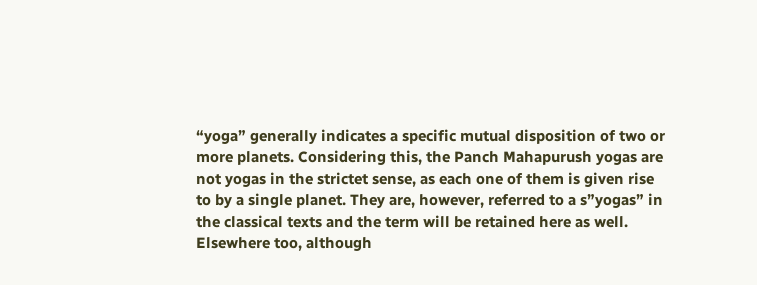“yoga” generally indicates a specific mutual disposition of two or more planets. Considering this, the Panch Mahapurush yogas are not yogas in the strictet sense, as each one of them is given rise to by a single planet. They are, however, referred to a s”yogas” in the classical texts and the term will be retained here as well. Elsewhere too, although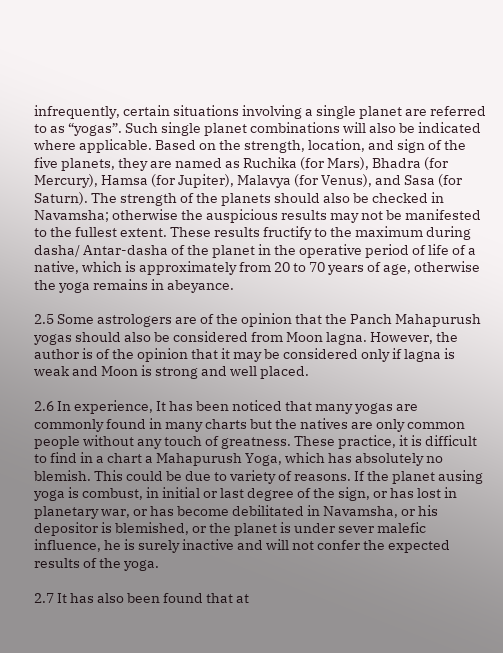infrequently, certain situations involving a single planet are referred to as “yogas”. Such single planet combinations will also be indicated where applicable. Based on the strength, location, and sign of the five planets, they are named as Ruchika (for Mars), Bhadra (for Mercury), Hamsa (for Jupiter), Malavya (for Venus), and Sasa (for Saturn). The strength of the planets should also be checked in Navamsha; otherwise the auspicious results may not be manifested to the fullest extent. These results fructify to the maximum during dasha/ Antar-dasha of the planet in the operative period of life of a native, which is approximately from 20 to 70 years of age, otherwise the yoga remains in abeyance.

2.5 Some astrologers are of the opinion that the Panch Mahapurush yogas should also be considered from Moon lagna. However, the author is of the opinion that it may be considered only if lagna is weak and Moon is strong and well placed.

2.6 In experience, It has been noticed that many yogas are commonly found in many charts but the natives are only common people without any touch of greatness. These practice, it is difficult to find in a chart a Mahapurush Yoga, which has absolutely no blemish. This could be due to variety of reasons. If the planet ausing yoga is combust, in initial or last degree of the sign, or has lost in planetary war, or has become debilitated in Navamsha, or his depositor is blemished, or the planet is under sever malefic influence, he is surely inactive and will not confer the expected results of the yoga.

2.7 It has also been found that at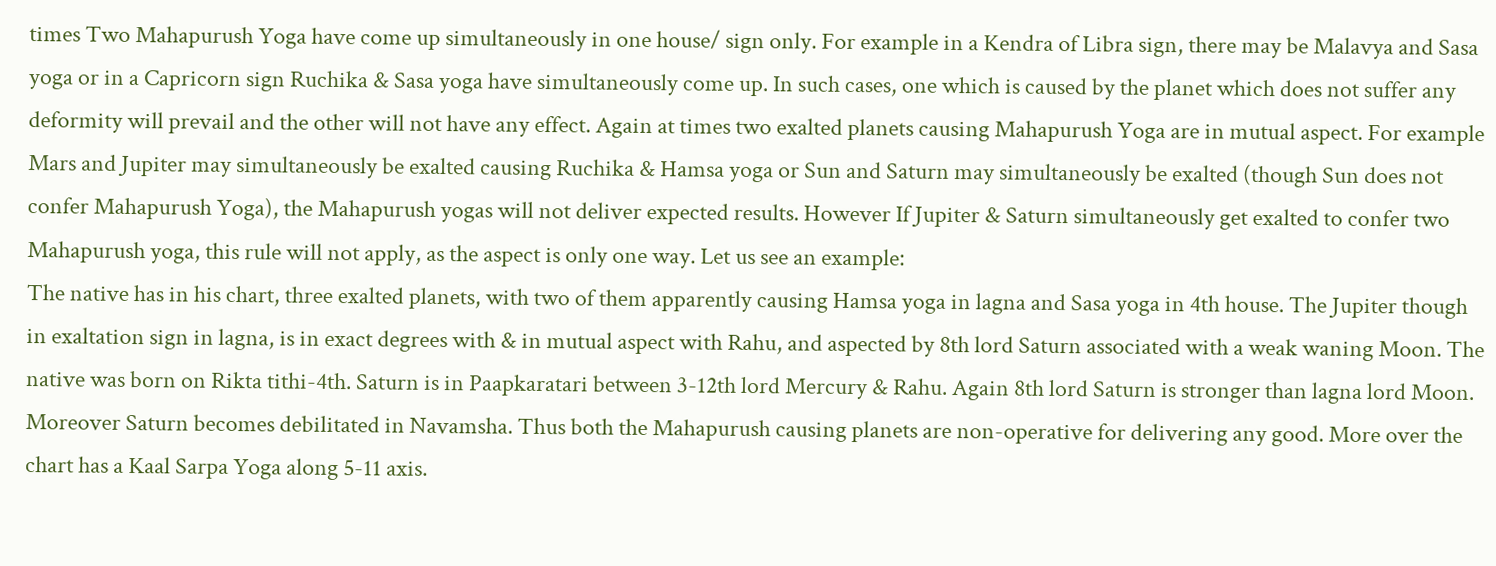times Two Mahapurush Yoga have come up simultaneously in one house/ sign only. For example in a Kendra of Libra sign, there may be Malavya and Sasa yoga or in a Capricorn sign Ruchika & Sasa yoga have simultaneously come up. In such cases, one which is caused by the planet which does not suffer any deformity will prevail and the other will not have any effect. Again at times two exalted planets causing Mahapurush Yoga are in mutual aspect. For example Mars and Jupiter may simultaneously be exalted causing Ruchika & Hamsa yoga or Sun and Saturn may simultaneously be exalted (though Sun does not confer Mahapurush Yoga), the Mahapurush yogas will not deliver expected results. However If Jupiter & Saturn simultaneously get exalted to confer two Mahapurush yoga, this rule will not apply, as the aspect is only one way. Let us see an example:
The native has in his chart, three exalted planets, with two of them apparently causing Hamsa yoga in lagna and Sasa yoga in 4th house. The Jupiter though in exaltation sign in lagna, is in exact degrees with & in mutual aspect with Rahu, and aspected by 8th lord Saturn associated with a weak waning Moon. The native was born on Rikta tithi-4th. Saturn is in Paapkaratari between 3-12th lord Mercury & Rahu. Again 8th lord Saturn is stronger than lagna lord Moon. Moreover Saturn becomes debilitated in Navamsha. Thus both the Mahapurush causing planets are non-operative for delivering any good. More over the chart has a Kaal Sarpa Yoga along 5-11 axis.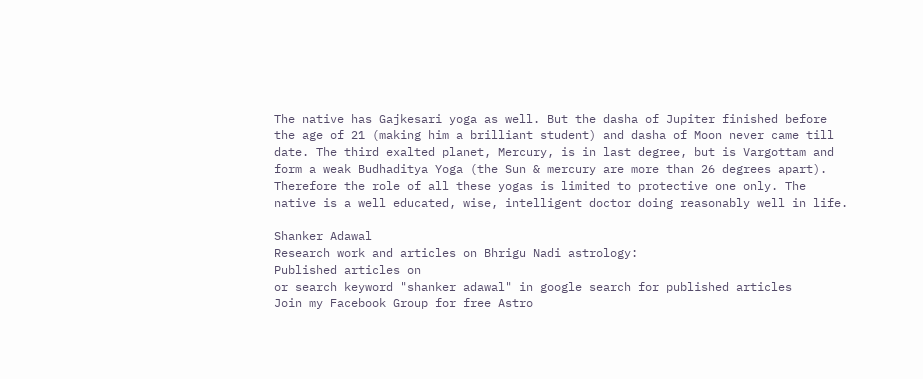The native has Gajkesari yoga as well. But the dasha of Jupiter finished before the age of 21 (making him a brilliant student) and dasha of Moon never came till date. The third exalted planet, Mercury, is in last degree, but is Vargottam and form a weak Budhaditya Yoga (the Sun & mercury are more than 26 degrees apart). Therefore the role of all these yogas is limited to protective one only. The native is a well educated, wise, intelligent doctor doing reasonably well in life.

Shanker Adawal
Research work and articles on Bhrigu Nadi astrology:
Published articles on
or search keyword "shanker adawal" in google search for published articles
Join my Facebook Group for free Astro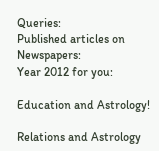Queries:
Published articles on Newspapers:
Year 2012 for you:

Education and Astrology!

Relations and Astrology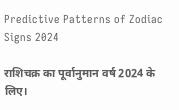Predictive Patterns of Zodiac Signs 2024

राशिचक्र का पूर्वानुमान वर्ष 2024 के लिए।